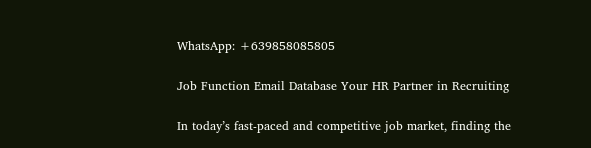WhatsApp: +639858085805

Job Function Email Database Your HR Partner in Recruiting

In today’s fast-paced and competitive job market, finding the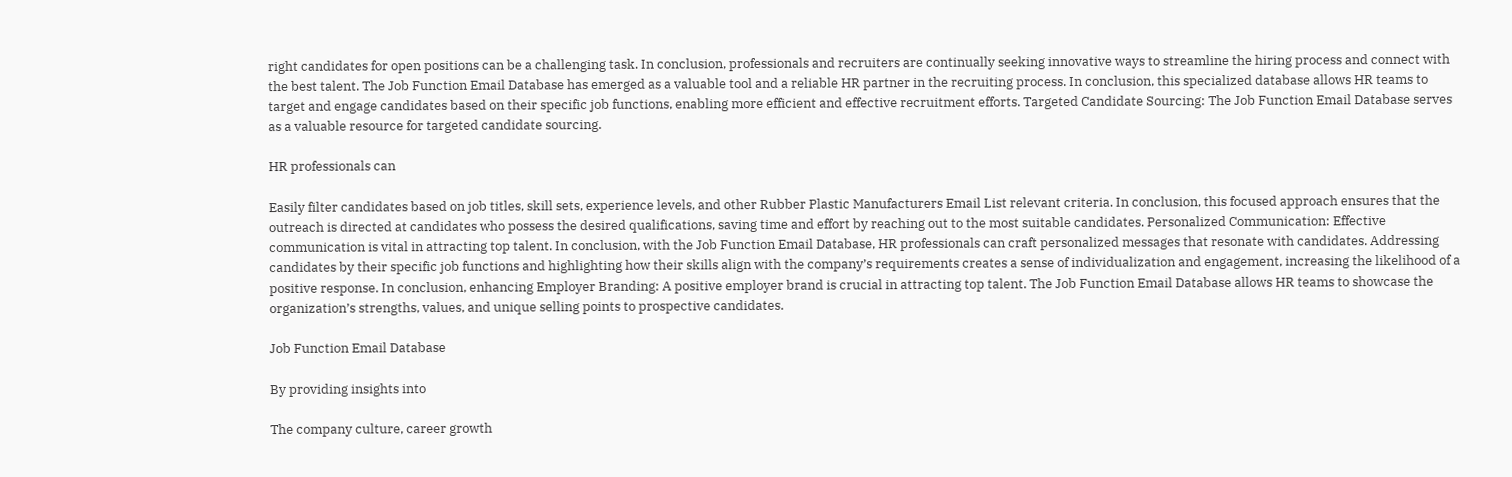right candidates for open positions can be a challenging task. In conclusion, professionals and recruiters are continually seeking innovative ways to streamline the hiring process and connect with the best talent. The Job Function Email Database has emerged as a valuable tool and a reliable HR partner in the recruiting process. In conclusion, this specialized database allows HR teams to target and engage candidates based on their specific job functions, enabling more efficient and effective recruitment efforts. Targeted Candidate Sourcing: The Job Function Email Database serves as a valuable resource for targeted candidate sourcing.

HR professionals can

Easily filter candidates based on job titles, skill sets, experience levels, and other Rubber Plastic Manufacturers Email List relevant criteria. In conclusion, this focused approach ensures that the outreach is directed at candidates who possess the desired qualifications, saving time and effort by reaching out to the most suitable candidates. Personalized Communication: Effective communication is vital in attracting top talent. In conclusion, with the Job Function Email Database, HR professionals can craft personalized messages that resonate with candidates. Addressing candidates by their specific job functions and highlighting how their skills align with the company’s requirements creates a sense of individualization and engagement, increasing the likelihood of a positive response. In conclusion, enhancing Employer Branding: A positive employer brand is crucial in attracting top talent. The Job Function Email Database allows HR teams to showcase the organization’s strengths, values, and unique selling points to prospective candidates.

Job Function Email Database

By providing insights into

The company culture, career growth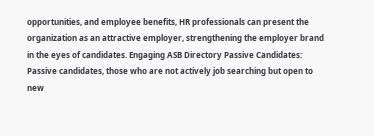opportunities, and employee benefits, HR professionals can present the organization as an attractive employer, strengthening the employer brand in the eyes of candidates. Engaging ASB Directory Passive Candidates: Passive candidates, those who are not actively job searching but open to new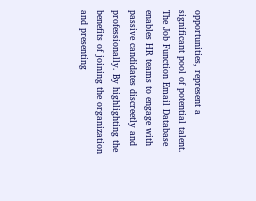opportunities, represent a significant pool of potential talent. The Job Function Email Database enables HR teams to engage with passive candidates discreetly and professionally. By highlighting the benefits of joining the organization and presenting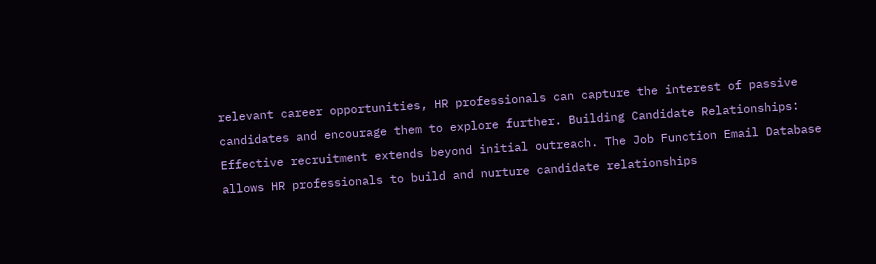relevant career opportunities, HR professionals can capture the interest of passive candidates and encourage them to explore further. Building Candidate Relationships: Effective recruitment extends beyond initial outreach. The Job Function Email Database allows HR professionals to build and nurture candidate relationships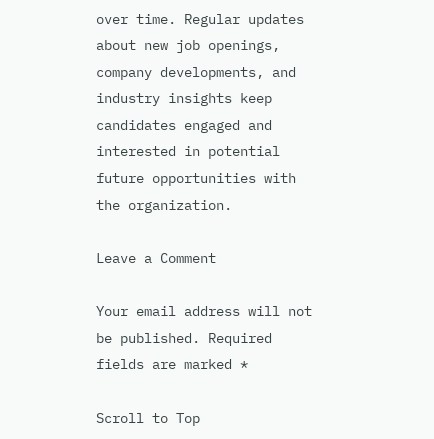over time. Regular updates about new job openings, company developments, and industry insights keep candidates engaged and interested in potential future opportunities with the organization.

Leave a Comment

Your email address will not be published. Required fields are marked *

Scroll to Top